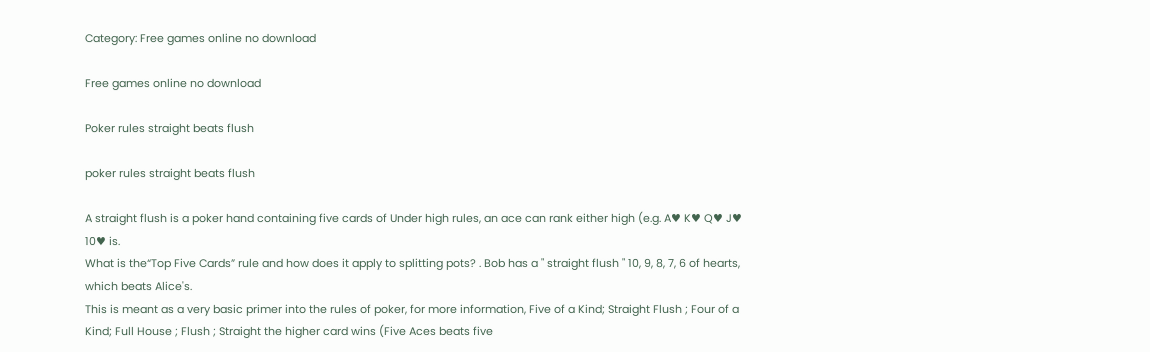Category: Free games online no download

Free games online no download

Poker rules straight beats flush

poker rules straight beats flush

A straight flush is a poker hand containing five cards of Under high rules, an ace can rank either high (e.g. A♥ K♥ Q♥ J♥ 10♥ is.
What is the“Top Five Cards” rule and how does it apply to splitting pots? . Bob has a " straight flush " 10, 9, 8, 7, 6 of hearts, which beats Alice's.
This is meant as a very basic primer into the rules of poker, for more information, Five of a Kind; Straight Flush ; Four of a Kind; Full House ; Flush ; Straight the higher card wins (Five Aces beats five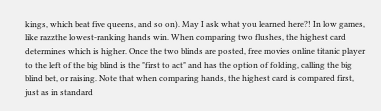kings, which beat five queens, and so on). May I ask what you learned here?! In low games, like razzthe lowest-ranking hands win. When comparing two flushes, the highest card determines which is higher. Once the two blinds are posted, free movies online titanic player to the left of the big blind is the "first to act" and has the option of folding, calling the big blind bet, or raising. Note that when comparing hands, the highest card is compared first, just as in standard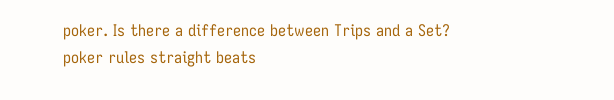poker. Is there a difference between Trips and a Set? poker rules straight beats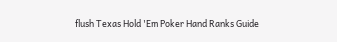flush Texas Hold 'Em Poker Hand Ranks Guide